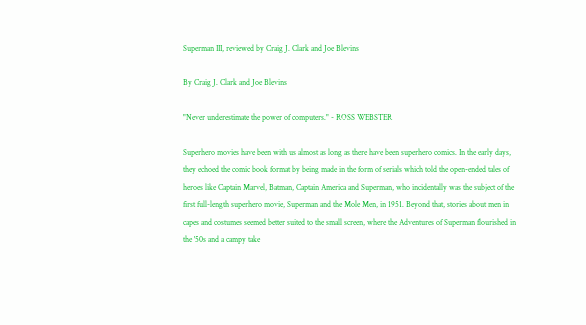Superman III, reviewed by Craig J. Clark and Joe Blevins

By Craig J. Clark and Joe Blevins

"Never underestimate the power of computers." - ROSS WEBSTER

Superhero movies have been with us almost as long as there have been superhero comics. In the early days, they echoed the comic book format by being made in the form of serials which told the open-ended tales of heroes like Captain Marvel, Batman, Captain America and Superman, who incidentally was the subject of the first full-length superhero movie, Superman and the Mole Men, in 1951. Beyond that, stories about men in capes and costumes seemed better suited to the small screen, where the Adventures of Superman flourished in the '50s and a campy take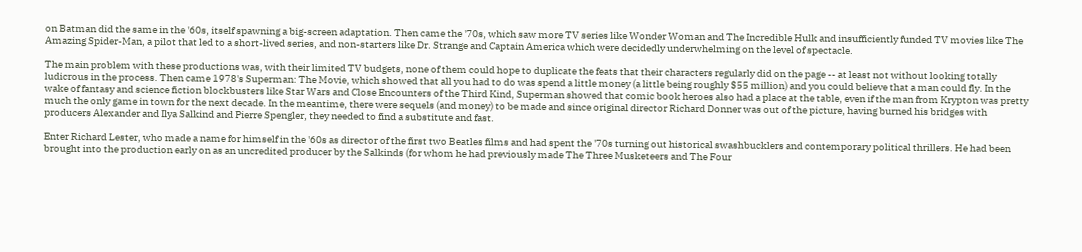on Batman did the same in the '60s, itself spawning a big-screen adaptation. Then came the '70s, which saw more TV series like Wonder Woman and The Incredible Hulk and insufficiently funded TV movies like The Amazing Spider-Man, a pilot that led to a short-lived series, and non-starters like Dr. Strange and Captain America which were decidedly underwhelming on the level of spectacle.

The main problem with these productions was, with their limited TV budgets, none of them could hope to duplicate the feats that their characters regularly did on the page -- at least not without looking totally ludicrous in the process. Then came 1978's Superman: The Movie, which showed that all you had to do was spend a little money (a little being roughly $55 million) and you could believe that a man could fly. In the wake of fantasy and science fiction blockbusters like Star Wars and Close Encounters of the Third Kind, Superman showed that comic book heroes also had a place at the table, even if the man from Krypton was pretty much the only game in town for the next decade. In the meantime, there were sequels (and money) to be made and since original director Richard Donner was out of the picture, having burned his bridges with producers Alexander and Ilya Salkind and Pierre Spengler, they needed to find a substitute and fast.

Enter Richard Lester, who made a name for himself in the '60s as director of the first two Beatles films and had spent the '70s turning out historical swashbucklers and contemporary political thrillers. He had been brought into the production early on as an uncredited producer by the Salkinds (for whom he had previously made The Three Musketeers and The Four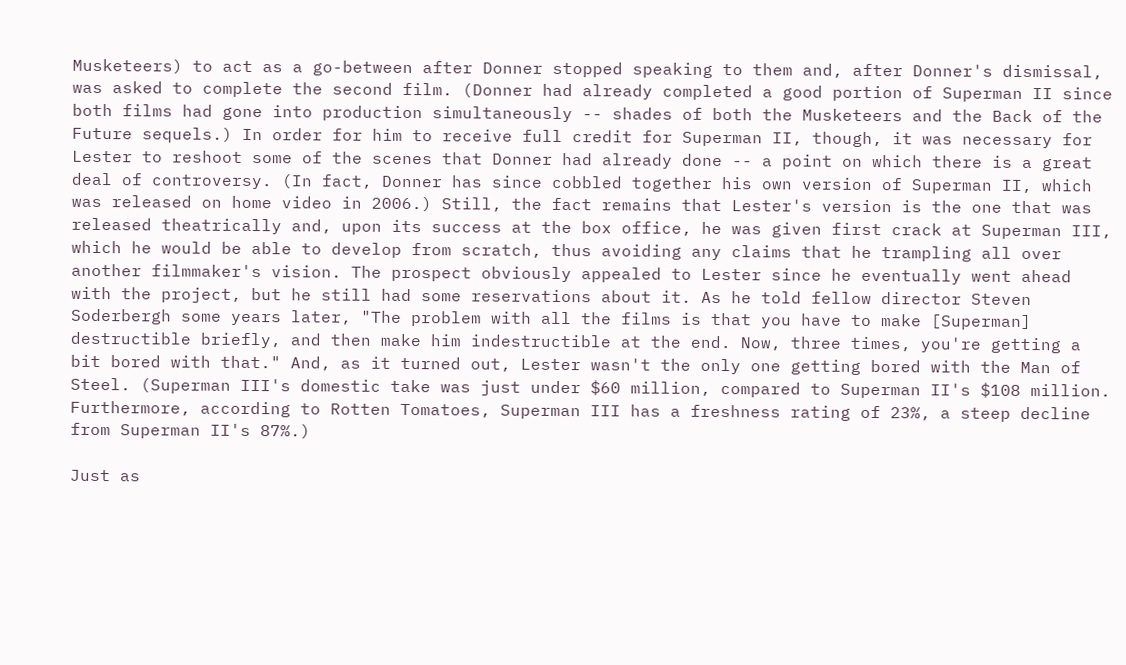Musketeers) to act as a go-between after Donner stopped speaking to them and, after Donner's dismissal, was asked to complete the second film. (Donner had already completed a good portion of Superman II since both films had gone into production simultaneously -- shades of both the Musketeers and the Back of the Future sequels.) In order for him to receive full credit for Superman II, though, it was necessary for Lester to reshoot some of the scenes that Donner had already done -- a point on which there is a great deal of controversy. (In fact, Donner has since cobbled together his own version of Superman II, which was released on home video in 2006.) Still, the fact remains that Lester's version is the one that was released theatrically and, upon its success at the box office, he was given first crack at Superman III, which he would be able to develop from scratch, thus avoiding any claims that he trampling all over another filmmaker's vision. The prospect obviously appealed to Lester since he eventually went ahead with the project, but he still had some reservations about it. As he told fellow director Steven Soderbergh some years later, "The problem with all the films is that you have to make [Superman] destructible briefly, and then make him indestructible at the end. Now, three times, you're getting a bit bored with that." And, as it turned out, Lester wasn't the only one getting bored with the Man of Steel. (Superman III's domestic take was just under $60 million, compared to Superman II's $108 million. Furthermore, according to Rotten Tomatoes, Superman III has a freshness rating of 23%, a steep decline from Superman II's 87%.)

Just as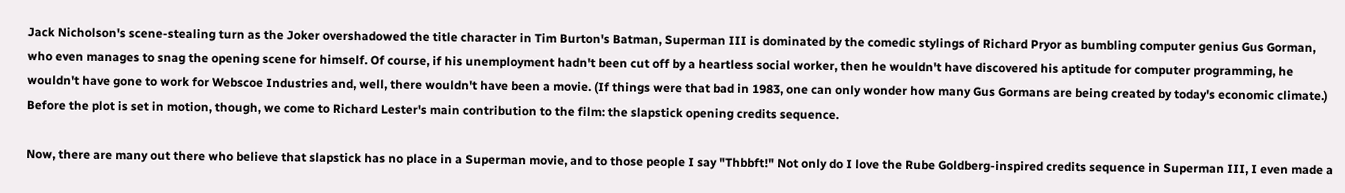Jack Nicholson's scene-stealing turn as the Joker overshadowed the title character in Tim Burton's Batman, Superman III is dominated by the comedic stylings of Richard Pryor as bumbling computer genius Gus Gorman, who even manages to snag the opening scene for himself. Of course, if his unemployment hadn't been cut off by a heartless social worker, then he wouldn't have discovered his aptitude for computer programming, he wouldn't have gone to work for Webscoe Industries and, well, there wouldn't have been a movie. (If things were that bad in 1983, one can only wonder how many Gus Gormans are being created by today's economic climate.) Before the plot is set in motion, though, we come to Richard Lester's main contribution to the film: the slapstick opening credits sequence.

Now, there are many out there who believe that slapstick has no place in a Superman movie, and to those people I say "Thbbft!" Not only do I love the Rube Goldberg-inspired credits sequence in Superman III, I even made a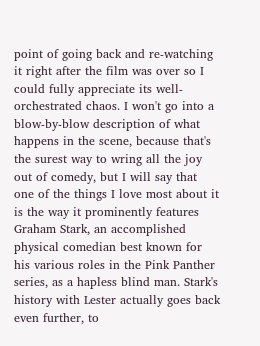point of going back and re-watching it right after the film was over so I could fully appreciate its well-orchestrated chaos. I won't go into a blow-by-blow description of what happens in the scene, because that's the surest way to wring all the joy out of comedy, but I will say that one of the things I love most about it is the way it prominently features Graham Stark, an accomplished physical comedian best known for his various roles in the Pink Panther series, as a hapless blind man. Stark's history with Lester actually goes back even further, to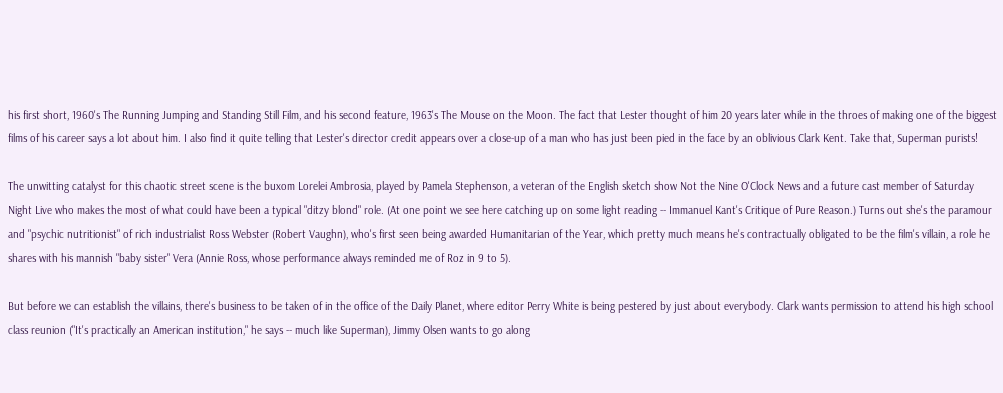his first short, 1960's The Running Jumping and Standing Still Film, and his second feature, 1963's The Mouse on the Moon. The fact that Lester thought of him 20 years later while in the throes of making one of the biggest films of his career says a lot about him. I also find it quite telling that Lester's director credit appears over a close-up of a man who has just been pied in the face by an oblivious Clark Kent. Take that, Superman purists!

The unwitting catalyst for this chaotic street scene is the buxom Lorelei Ambrosia, played by Pamela Stephenson, a veteran of the English sketch show Not the Nine O'Clock News and a future cast member of Saturday Night Live who makes the most of what could have been a typical "ditzy blond" role. (At one point we see here catching up on some light reading -- Immanuel Kant's Critique of Pure Reason.) Turns out she's the paramour and "psychic nutritionist" of rich industrialist Ross Webster (Robert Vaughn), who's first seen being awarded Humanitarian of the Year, which pretty much means he's contractually obligated to be the film's villain, a role he shares with his mannish "baby sister" Vera (Annie Ross, whose performance always reminded me of Roz in 9 to 5).

But before we can establish the villains, there's business to be taken of in the office of the Daily Planet, where editor Perry White is being pestered by just about everybody. Clark wants permission to attend his high school class reunion ("It's practically an American institution," he says -- much like Superman), Jimmy Olsen wants to go along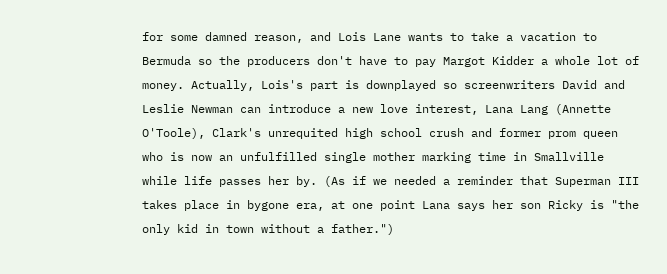for some damned reason, and Lois Lane wants to take a vacation to Bermuda so the producers don't have to pay Margot Kidder a whole lot of money. Actually, Lois's part is downplayed so screenwriters David and Leslie Newman can introduce a new love interest, Lana Lang (Annette O'Toole), Clark's unrequited high school crush and former prom queen who is now an unfulfilled single mother marking time in Smallville while life passes her by. (As if we needed a reminder that Superman III takes place in bygone era, at one point Lana says her son Ricky is "the only kid in town without a father.")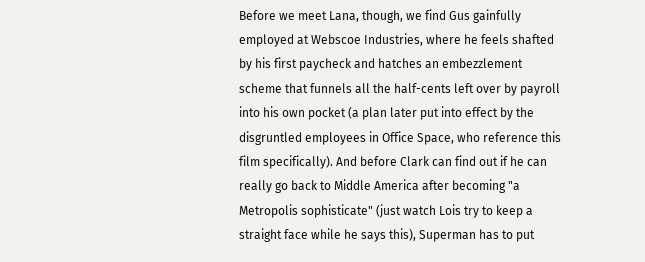Before we meet Lana, though, we find Gus gainfully employed at Webscoe Industries, where he feels shafted by his first paycheck and hatches an embezzlement scheme that funnels all the half-cents left over by payroll into his own pocket (a plan later put into effect by the disgruntled employees in Office Space, who reference this film specifically). And before Clark can find out if he can really go back to Middle America after becoming "a Metropolis sophisticate" (just watch Lois try to keep a straight face while he says this), Superman has to put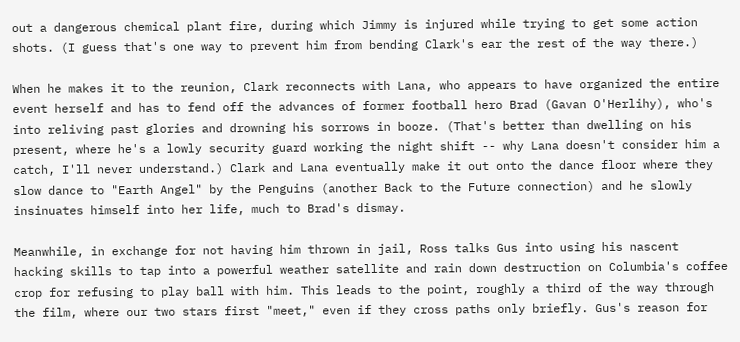out a dangerous chemical plant fire, during which Jimmy is injured while trying to get some action shots. (I guess that's one way to prevent him from bending Clark's ear the rest of the way there.)

When he makes it to the reunion, Clark reconnects with Lana, who appears to have organized the entire event herself and has to fend off the advances of former football hero Brad (Gavan O'Herlihy), who's into reliving past glories and drowning his sorrows in booze. (That's better than dwelling on his present, where he's a lowly security guard working the night shift -- why Lana doesn't consider him a catch, I'll never understand.) Clark and Lana eventually make it out onto the dance floor where they slow dance to "Earth Angel" by the Penguins (another Back to the Future connection) and he slowly insinuates himself into her life, much to Brad's dismay.

Meanwhile, in exchange for not having him thrown in jail, Ross talks Gus into using his nascent hacking skills to tap into a powerful weather satellite and rain down destruction on Columbia's coffee crop for refusing to play ball with him. This leads to the point, roughly a third of the way through the film, where our two stars first "meet," even if they cross paths only briefly. Gus's reason for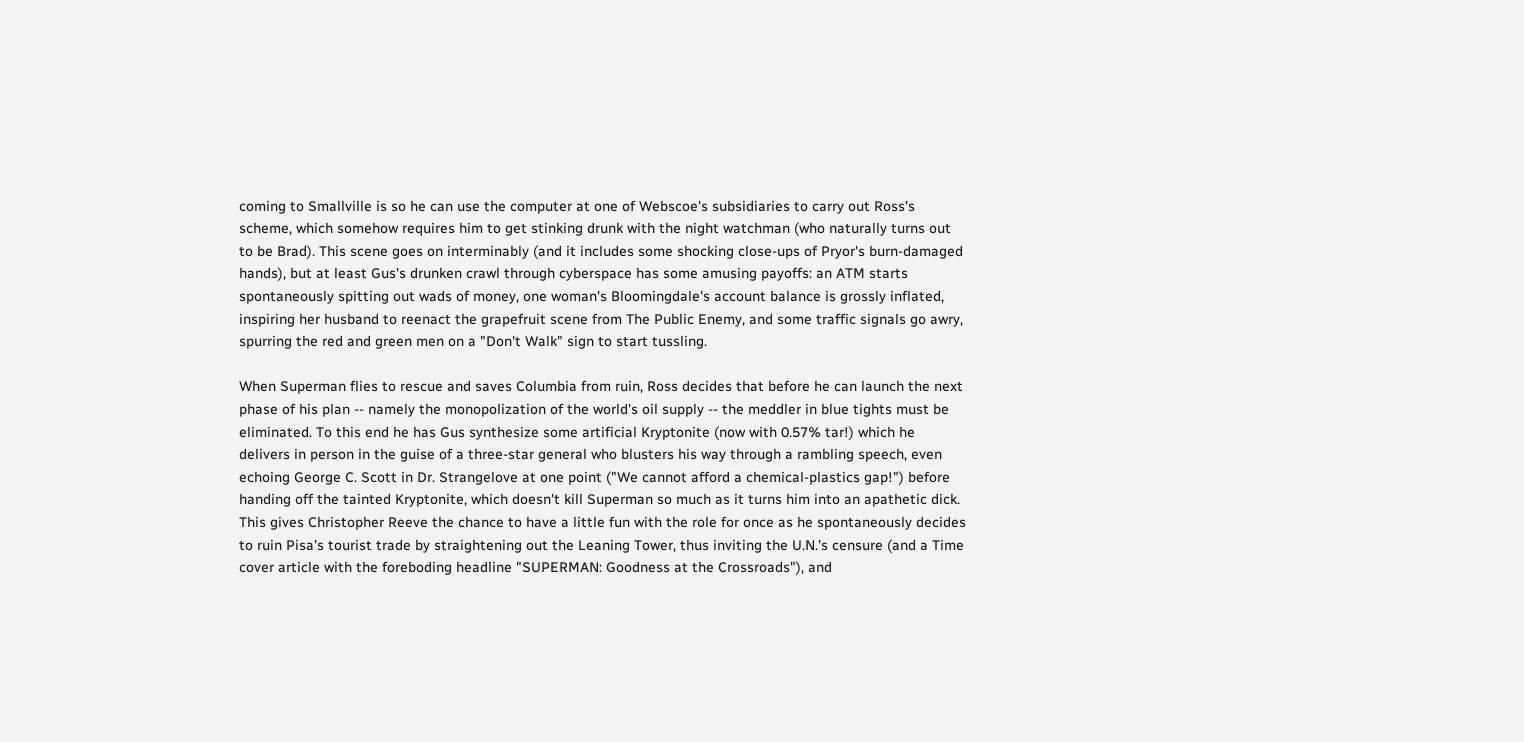coming to Smallville is so he can use the computer at one of Webscoe's subsidiaries to carry out Ross's scheme, which somehow requires him to get stinking drunk with the night watchman (who naturally turns out to be Brad). This scene goes on interminably (and it includes some shocking close-ups of Pryor's burn-damaged hands), but at least Gus's drunken crawl through cyberspace has some amusing payoffs: an ATM starts spontaneously spitting out wads of money, one woman's Bloomingdale's account balance is grossly inflated, inspiring her husband to reenact the grapefruit scene from The Public Enemy, and some traffic signals go awry, spurring the red and green men on a "Don't Walk" sign to start tussling.

When Superman flies to rescue and saves Columbia from ruin, Ross decides that before he can launch the next phase of his plan -- namely the monopolization of the world's oil supply -- the meddler in blue tights must be eliminated. To this end he has Gus synthesize some artificial Kryptonite (now with 0.57% tar!) which he delivers in person in the guise of a three-star general who blusters his way through a rambling speech, even echoing George C. Scott in Dr. Strangelove at one point ("We cannot afford a chemical-plastics gap!") before handing off the tainted Kryptonite, which doesn't kill Superman so much as it turns him into an apathetic dick. This gives Christopher Reeve the chance to have a little fun with the role for once as he spontaneously decides to ruin Pisa's tourist trade by straightening out the Leaning Tower, thus inviting the U.N.'s censure (and a Time cover article with the foreboding headline "SUPERMAN: Goodness at the Crossroads"), and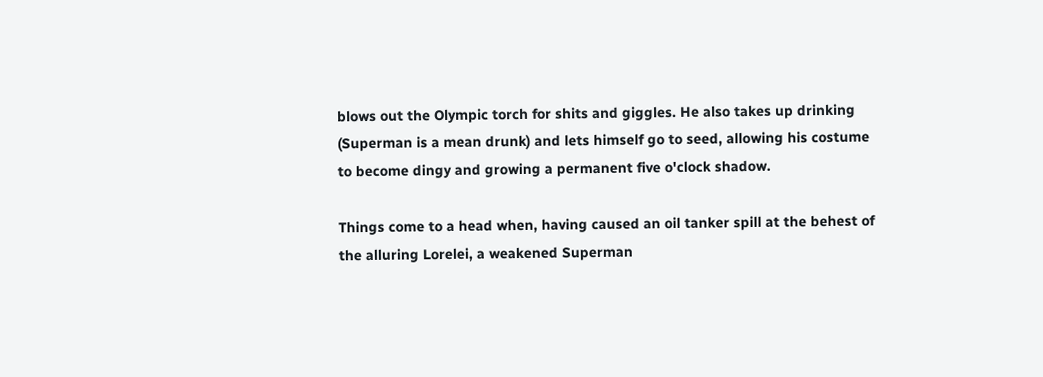blows out the Olympic torch for shits and giggles. He also takes up drinking (Superman is a mean drunk) and lets himself go to seed, allowing his costume to become dingy and growing a permanent five o'clock shadow.

Things come to a head when, having caused an oil tanker spill at the behest of the alluring Lorelei, a weakened Superman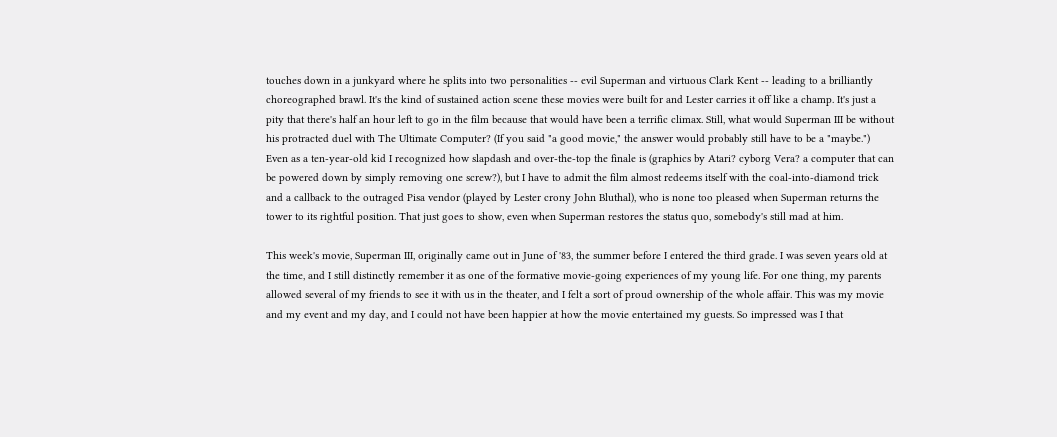touches down in a junkyard where he splits into two personalities -- evil Superman and virtuous Clark Kent -- leading to a brilliantly choreographed brawl. It's the kind of sustained action scene these movies were built for and Lester carries it off like a champ. It's just a pity that there's half an hour left to go in the film because that would have been a terrific climax. Still, what would Superman III be without his protracted duel with The Ultimate Computer? (If you said "a good movie," the answer would probably still have to be a "maybe.") Even as a ten-year-old kid I recognized how slapdash and over-the-top the finale is (graphics by Atari? cyborg Vera? a computer that can be powered down by simply removing one screw?), but I have to admit the film almost redeems itself with the coal-into-diamond trick and a callback to the outraged Pisa vendor (played by Lester crony John Bluthal), who is none too pleased when Superman returns the tower to its rightful position. That just goes to show, even when Superman restores the status quo, somebody's still mad at him.

This week's movie, Superman III, originally came out in June of '83, the summer before I entered the third grade. I was seven years old at the time, and I still distinctly remember it as one of the formative movie-going experiences of my young life. For one thing, my parents allowed several of my friends to see it with us in the theater, and I felt a sort of proud ownership of the whole affair. This was my movie and my event and my day, and I could not have been happier at how the movie entertained my guests. So impressed was I that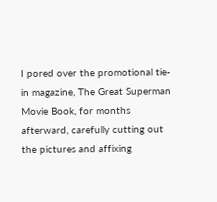I pored over the promotional tie-in magazine, The Great Superman Movie Book, for months afterward, carefully cutting out the pictures and affixing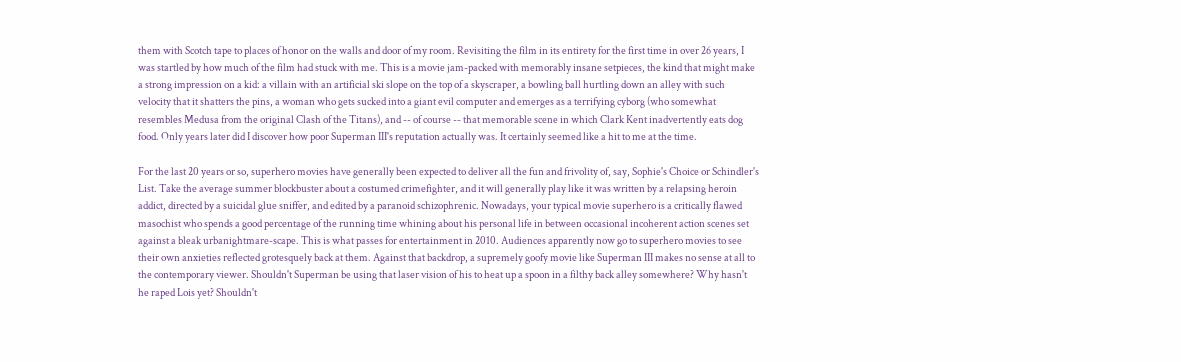them with Scotch tape to places of honor on the walls and door of my room. Revisiting the film in its entirety for the first time in over 26 years, I was startled by how much of the film had stuck with me. This is a movie jam-packed with memorably insane setpieces, the kind that might make a strong impression on a kid: a villain with an artificial ski slope on the top of a skyscraper, a bowling ball hurtling down an alley with such velocity that it shatters the pins, a woman who gets sucked into a giant evil computer and emerges as a terrifying cyborg (who somewhat resembles Medusa from the original Clash of the Titans), and -- of course -- that memorable scene in which Clark Kent inadvertently eats dog food. Only years later did I discover how poor Superman III's reputation actually was. It certainly seemed like a hit to me at the time.

For the last 20 years or so, superhero movies have generally been expected to deliver all the fun and frivolity of, say, Sophie's Choice or Schindler's List. Take the average summer blockbuster about a costumed crimefighter, and it will generally play like it was written by a relapsing heroin addict, directed by a suicidal glue sniffer, and edited by a paranoid schizophrenic. Nowadays, your typical movie superhero is a critically flawed masochist who spends a good percentage of the running time whining about his personal life in between occasional incoherent action scenes set against a bleak urbanightmare-scape. This is what passes for entertainment in 2010. Audiences apparently now go to superhero movies to see their own anxieties reflected grotesquely back at them. Against that backdrop, a supremely goofy movie like Superman III makes no sense at all to the contemporary viewer. Shouldn't Superman be using that laser vision of his to heat up a spoon in a filthy back alley somewhere? Why hasn't he raped Lois yet? Shouldn't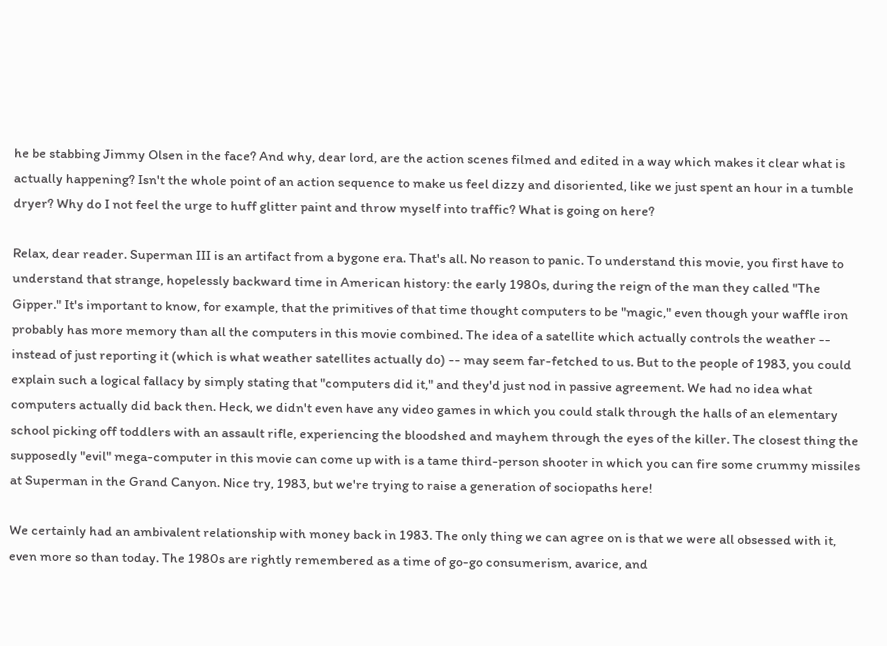he be stabbing Jimmy Olsen in the face? And why, dear lord, are the action scenes filmed and edited in a way which makes it clear what is actually happening? Isn't the whole point of an action sequence to make us feel dizzy and disoriented, like we just spent an hour in a tumble dryer? Why do I not feel the urge to huff glitter paint and throw myself into traffic? What is going on here?

Relax, dear reader. Superman III is an artifact from a bygone era. That's all. No reason to panic. To understand this movie, you first have to understand that strange, hopelessly backward time in American history: the early 1980s, during the reign of the man they called "The Gipper." It's important to know, for example, that the primitives of that time thought computers to be "magic," even though your waffle iron probably has more memory than all the computers in this movie combined. The idea of a satellite which actually controls the weather -- instead of just reporting it (which is what weather satellites actually do) -- may seem far-fetched to us. But to the people of 1983, you could explain such a logical fallacy by simply stating that "computers did it," and they'd just nod in passive agreement. We had no idea what computers actually did back then. Heck, we didn't even have any video games in which you could stalk through the halls of an elementary school picking off toddlers with an assault rifle, experiencing the bloodshed and mayhem through the eyes of the killer. The closest thing the supposedly "evil" mega-computer in this movie can come up with is a tame third-person shooter in which you can fire some crummy missiles at Superman in the Grand Canyon. Nice try, 1983, but we're trying to raise a generation of sociopaths here!

We certainly had an ambivalent relationship with money back in 1983. The only thing we can agree on is that we were all obsessed with it, even more so than today. The 1980s are rightly remembered as a time of go-go consumerism, avarice, and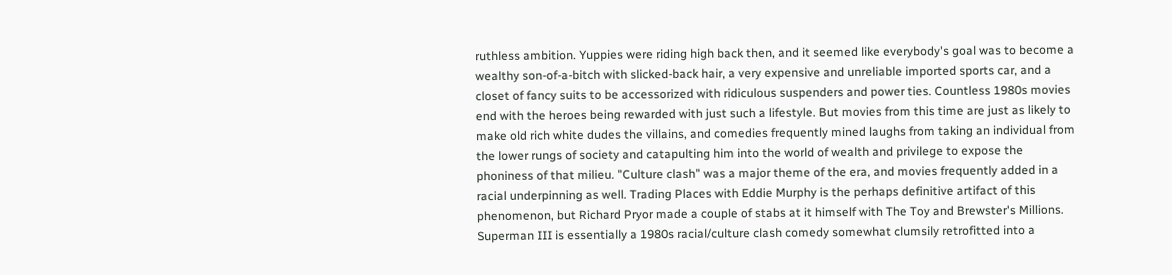ruthless ambition. Yuppies were riding high back then, and it seemed like everybody's goal was to become a wealthy son-of-a-bitch with slicked-back hair, a very expensive and unreliable imported sports car, and a closet of fancy suits to be accessorized with ridiculous suspenders and power ties. Countless 1980s movies end with the heroes being rewarded with just such a lifestyle. But movies from this time are just as likely to make old rich white dudes the villains, and comedies frequently mined laughs from taking an individual from the lower rungs of society and catapulting him into the world of wealth and privilege to expose the phoniness of that milieu. "Culture clash" was a major theme of the era, and movies frequently added in a racial underpinning as well. Trading Places with Eddie Murphy is the perhaps definitive artifact of this phenomenon, but Richard Pryor made a couple of stabs at it himself with The Toy and Brewster's Millions. Superman III is essentially a 1980s racial/culture clash comedy somewhat clumsily retrofitted into a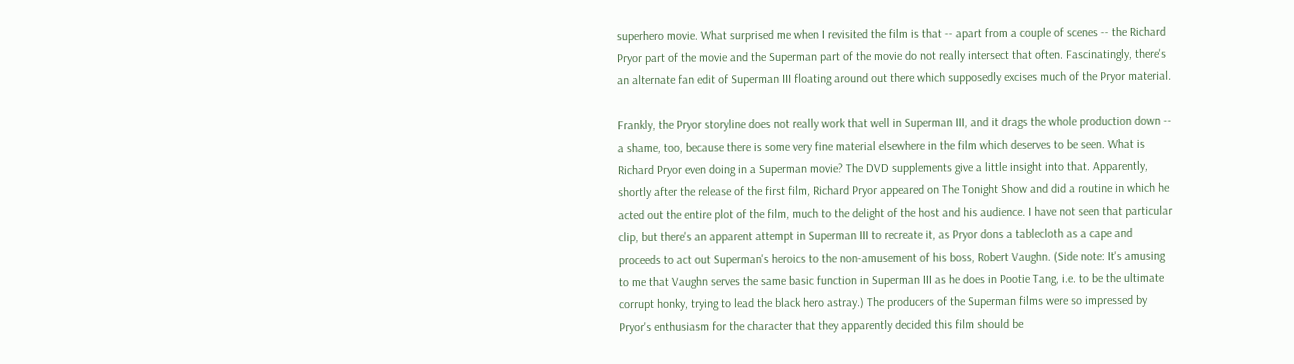superhero movie. What surprised me when I revisited the film is that -- apart from a couple of scenes -- the Richard Pryor part of the movie and the Superman part of the movie do not really intersect that often. Fascinatingly, there's an alternate fan edit of Superman III floating around out there which supposedly excises much of the Pryor material.

Frankly, the Pryor storyline does not really work that well in Superman III, and it drags the whole production down -- a shame, too, because there is some very fine material elsewhere in the film which deserves to be seen. What is Richard Pryor even doing in a Superman movie? The DVD supplements give a little insight into that. Apparently, shortly after the release of the first film, Richard Pryor appeared on The Tonight Show and did a routine in which he acted out the entire plot of the film, much to the delight of the host and his audience. I have not seen that particular clip, but there's an apparent attempt in Superman III to recreate it, as Pryor dons a tablecloth as a cape and proceeds to act out Superman's heroics to the non-amusement of his boss, Robert Vaughn. (Side note: It's amusing to me that Vaughn serves the same basic function in Superman III as he does in Pootie Tang, i.e. to be the ultimate corrupt honky, trying to lead the black hero astray.) The producers of the Superman films were so impressed by Pryor's enthusiasm for the character that they apparently decided this film should be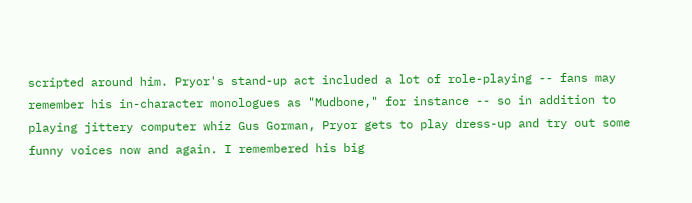scripted around him. Pryor's stand-up act included a lot of role-playing -- fans may remember his in-character monologues as "Mudbone," for instance -- so in addition to playing jittery computer whiz Gus Gorman, Pryor gets to play dress-up and try out some funny voices now and again. I remembered his big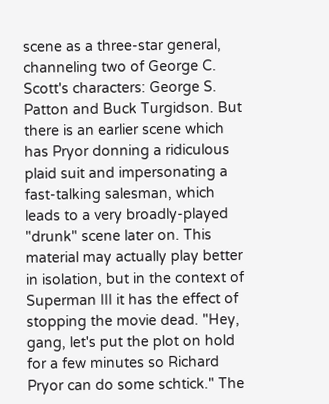scene as a three-star general, channeling two of George C. Scott's characters: George S. Patton and Buck Turgidson. But there is an earlier scene which has Pryor donning a ridiculous plaid suit and impersonating a fast-talking salesman, which leads to a very broadly-played "drunk" scene later on. This material may actually play better in isolation, but in the context of Superman III it has the effect of stopping the movie dead. "Hey, gang, let's put the plot on hold for a few minutes so Richard Pryor can do some schtick." The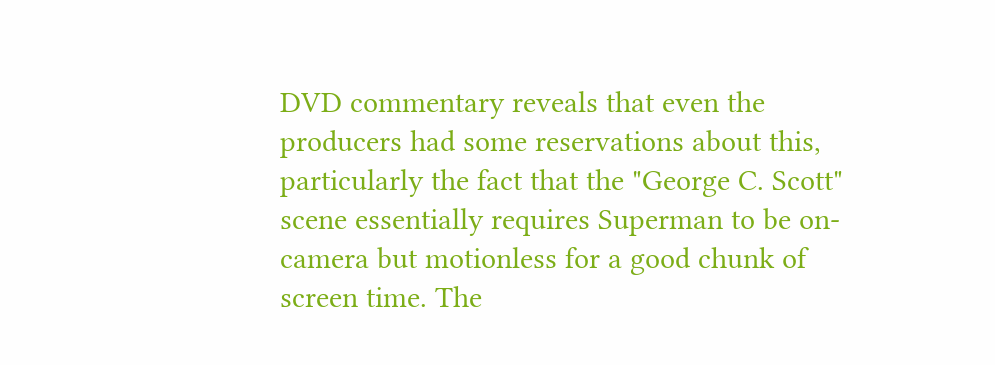DVD commentary reveals that even the producers had some reservations about this, particularly the fact that the "George C. Scott" scene essentially requires Superman to be on-camera but motionless for a good chunk of screen time. The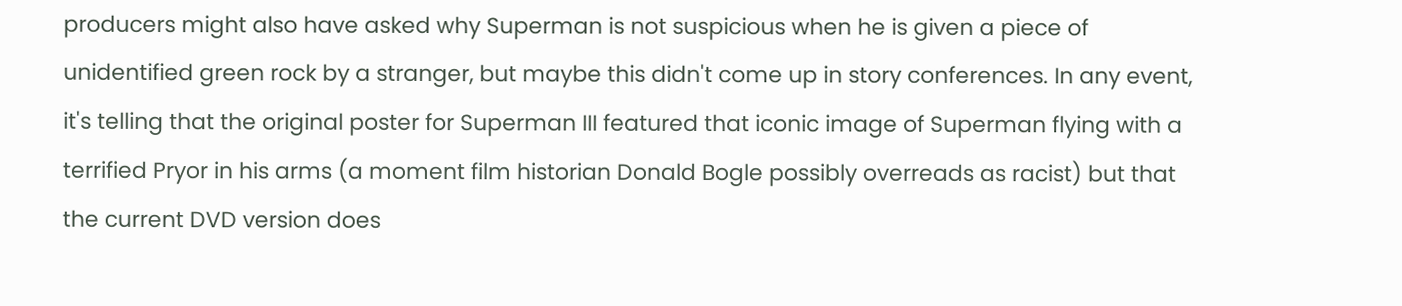producers might also have asked why Superman is not suspicious when he is given a piece of unidentified green rock by a stranger, but maybe this didn't come up in story conferences. In any event, it's telling that the original poster for Superman III featured that iconic image of Superman flying with a terrified Pryor in his arms (a moment film historian Donald Bogle possibly overreads as racist) but that the current DVD version does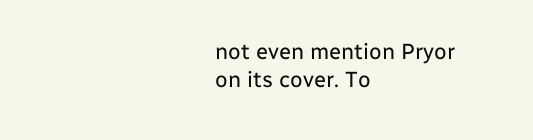not even mention Pryor on its cover. To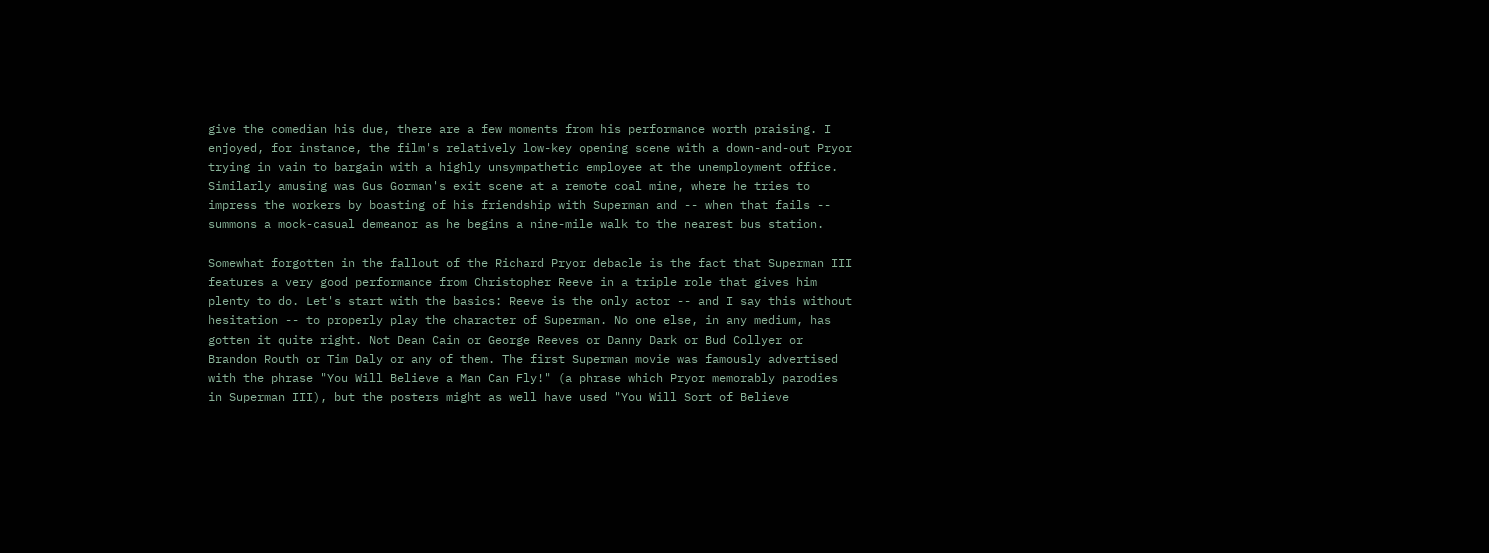give the comedian his due, there are a few moments from his performance worth praising. I enjoyed, for instance, the film's relatively low-key opening scene with a down-and-out Pryor trying in vain to bargain with a highly unsympathetic employee at the unemployment office. Similarly amusing was Gus Gorman's exit scene at a remote coal mine, where he tries to impress the workers by boasting of his friendship with Superman and -- when that fails -- summons a mock-casual demeanor as he begins a nine-mile walk to the nearest bus station.

Somewhat forgotten in the fallout of the Richard Pryor debacle is the fact that Superman III features a very good performance from Christopher Reeve in a triple role that gives him plenty to do. Let's start with the basics: Reeve is the only actor -- and I say this without hesitation -- to properly play the character of Superman. No one else, in any medium, has gotten it quite right. Not Dean Cain or George Reeves or Danny Dark or Bud Collyer or Brandon Routh or Tim Daly or any of them. The first Superman movie was famously advertised with the phrase "You Will Believe a Man Can Fly!" (a phrase which Pryor memorably parodies in Superman III), but the posters might as well have used "You Will Sort of Believe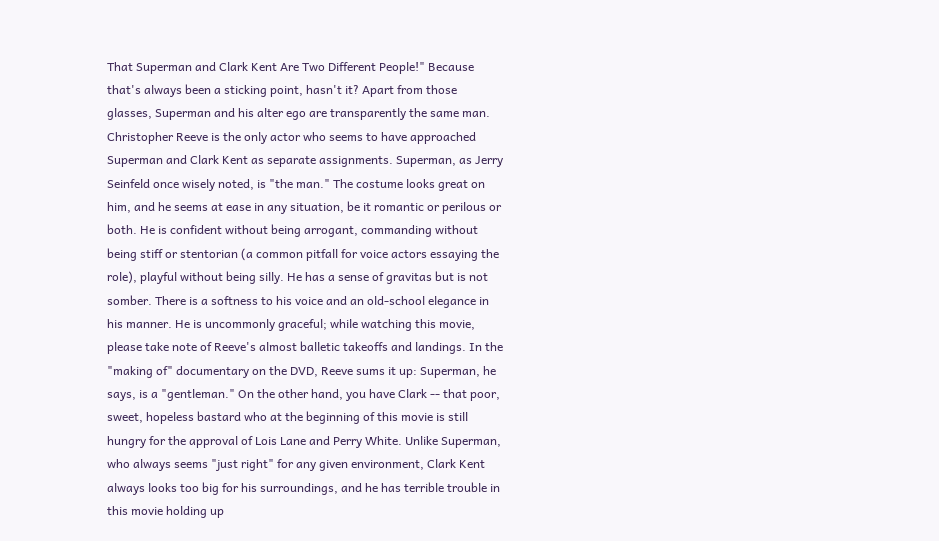That Superman and Clark Kent Are Two Different People!" Because that's always been a sticking point, hasn't it? Apart from those glasses, Superman and his alter ego are transparently the same man. Christopher Reeve is the only actor who seems to have approached Superman and Clark Kent as separate assignments. Superman, as Jerry Seinfeld once wisely noted, is "the man." The costume looks great on him, and he seems at ease in any situation, be it romantic or perilous or both. He is confident without being arrogant, commanding without being stiff or stentorian (a common pitfall for voice actors essaying the role), playful without being silly. He has a sense of gravitas but is not somber. There is a softness to his voice and an old-school elegance in his manner. He is uncommonly graceful; while watching this movie, please take note of Reeve's almost balletic takeoffs and landings. In the "making of" documentary on the DVD, Reeve sums it up: Superman, he says, is a "gentleman." On the other hand, you have Clark -- that poor, sweet, hopeless bastard who at the beginning of this movie is still hungry for the approval of Lois Lane and Perry White. Unlike Superman, who always seems "just right" for any given environment, Clark Kent always looks too big for his surroundings, and he has terrible trouble in this movie holding up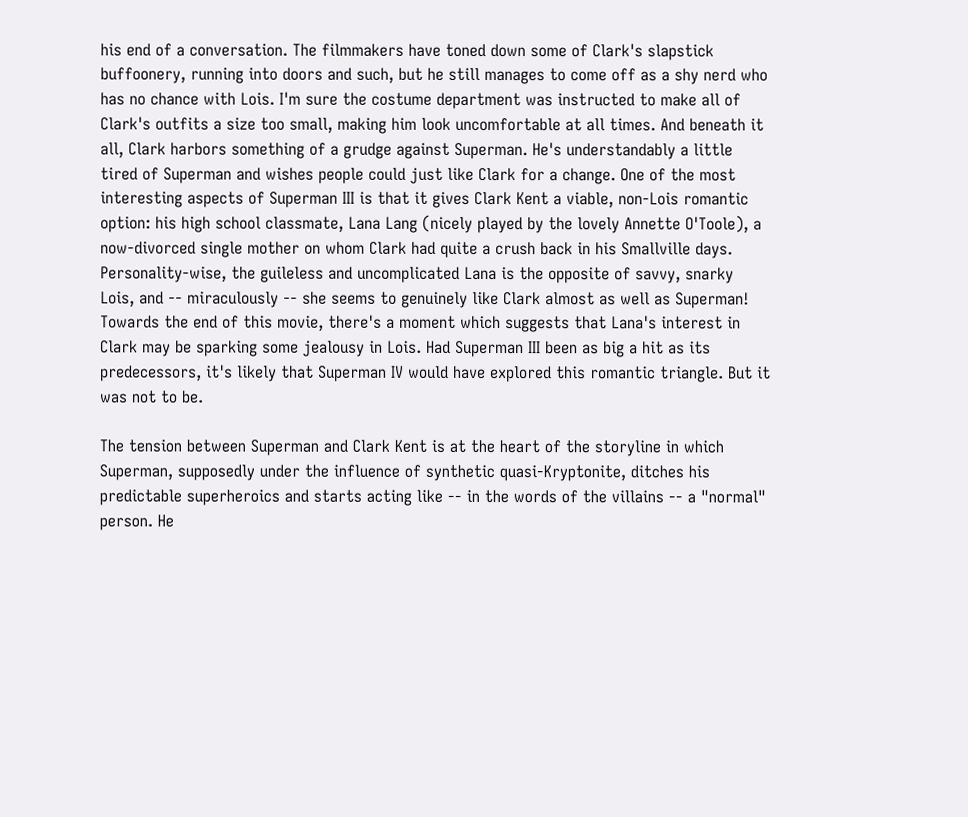his end of a conversation. The filmmakers have toned down some of Clark's slapstick buffoonery, running into doors and such, but he still manages to come off as a shy nerd who has no chance with Lois. I'm sure the costume department was instructed to make all of Clark's outfits a size too small, making him look uncomfortable at all times. And beneath it all, Clark harbors something of a grudge against Superman. He's understandably a little tired of Superman and wishes people could just like Clark for a change. One of the most interesting aspects of Superman III is that it gives Clark Kent a viable, non-Lois romantic option: his high school classmate, Lana Lang (nicely played by the lovely Annette O'Toole), a now-divorced single mother on whom Clark had quite a crush back in his Smallville days. Personality-wise, the guileless and uncomplicated Lana is the opposite of savvy, snarky Lois, and -- miraculously -- she seems to genuinely like Clark almost as well as Superman! Towards the end of this movie, there's a moment which suggests that Lana's interest in Clark may be sparking some jealousy in Lois. Had Superman III been as big a hit as its predecessors, it's likely that Superman IV would have explored this romantic triangle. But it was not to be.

The tension between Superman and Clark Kent is at the heart of the storyline in which Superman, supposedly under the influence of synthetic quasi-Kryptonite, ditches his predictable superheroics and starts acting like -- in the words of the villains -- a "normal" person. He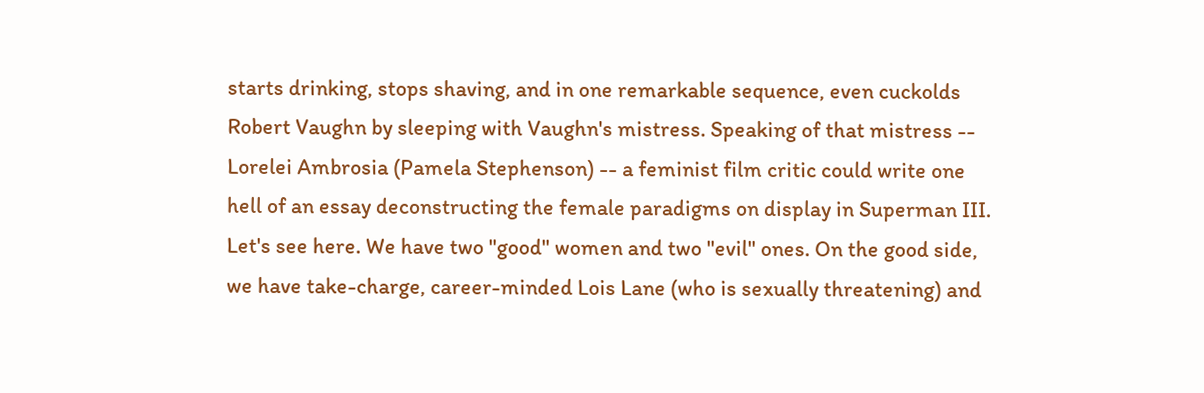starts drinking, stops shaving, and in one remarkable sequence, even cuckolds Robert Vaughn by sleeping with Vaughn's mistress. Speaking of that mistress -- Lorelei Ambrosia (Pamela Stephenson) -- a feminist film critic could write one hell of an essay deconstructing the female paradigms on display in Superman III. Let's see here. We have two "good" women and two "evil" ones. On the good side, we have take-charge, career-minded Lois Lane (who is sexually threatening) and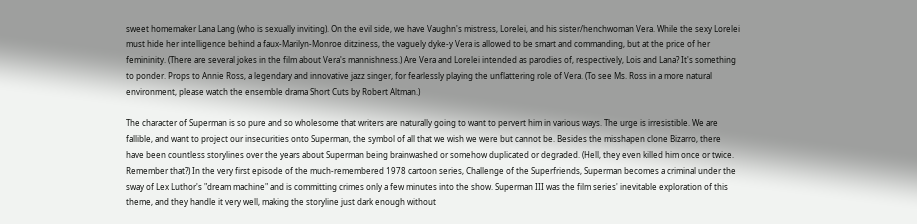sweet homemaker Lana Lang (who is sexually inviting). On the evil side, we have Vaughn's mistress, Lorelei, and his sister/henchwoman Vera. While the sexy Lorelei must hide her intelligence behind a faux-Marilyn-Monroe ditziness, the vaguely dyke-y Vera is allowed to be smart and commanding, but at the price of her femininity. (There are several jokes in the film about Vera's mannishness.) Are Vera and Lorelei intended as parodies of, respectively, Lois and Lana? It's something to ponder. Props to Annie Ross, a legendary and innovative jazz singer, for fearlessly playing the unflattering role of Vera. (To see Ms. Ross in a more natural environment, please watch the ensemble drama Short Cuts by Robert Altman.)

The character of Superman is so pure and so wholesome that writers are naturally going to want to pervert him in various ways. The urge is irresistible. We are fallible, and want to project our insecurities onto Superman, the symbol of all that we wish we were but cannot be. Besides the misshapen clone Bizarro, there have been countless storylines over the years about Superman being brainwashed or somehow duplicated or degraded. (Hell, they even killed him once or twice. Remember that?) In the very first episode of the much-remembered 1978 cartoon series, Challenge of the Superfriends, Superman becomes a criminal under the sway of Lex Luthor's "dream machine" and is committing crimes only a few minutes into the show. Superman III was the film series' inevitable exploration of this theme, and they handle it very well, making the storyline just dark enough without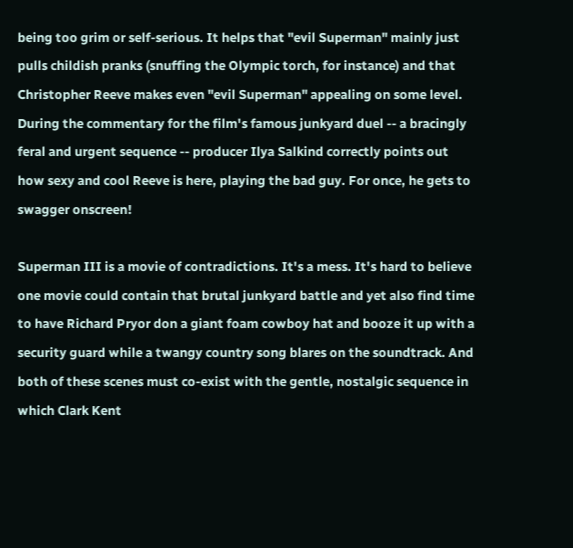being too grim or self-serious. It helps that "evil Superman" mainly just pulls childish pranks (snuffing the Olympic torch, for instance) and that Christopher Reeve makes even "evil Superman" appealing on some level. During the commentary for the film's famous junkyard duel -- a bracingly feral and urgent sequence -- producer Ilya Salkind correctly points out how sexy and cool Reeve is here, playing the bad guy. For once, he gets to swagger onscreen!

Superman III is a movie of contradictions. It's a mess. It's hard to believe one movie could contain that brutal junkyard battle and yet also find time to have Richard Pryor don a giant foam cowboy hat and booze it up with a security guard while a twangy country song blares on the soundtrack. And both of these scenes must co-exist with the gentle, nostalgic sequence in which Clark Kent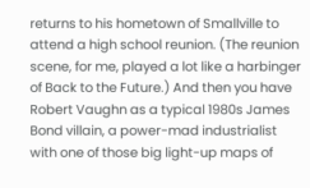returns to his hometown of Smallville to attend a high school reunion. (The reunion scene, for me, played a lot like a harbinger of Back to the Future.) And then you have Robert Vaughn as a typical 1980s James Bond villain, a power-mad industrialist with one of those big light-up maps of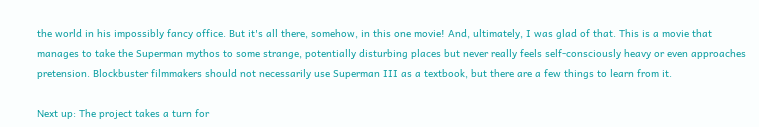the world in his impossibly fancy office. But it's all there, somehow, in this one movie! And, ultimately, I was glad of that. This is a movie that manages to take the Superman mythos to some strange, potentially disturbing places but never really feels self-consciously heavy or even approaches pretension. Blockbuster filmmakers should not necessarily use Superman III as a textbook, but there are a few things to learn from it.

Next up: The project takes a turn for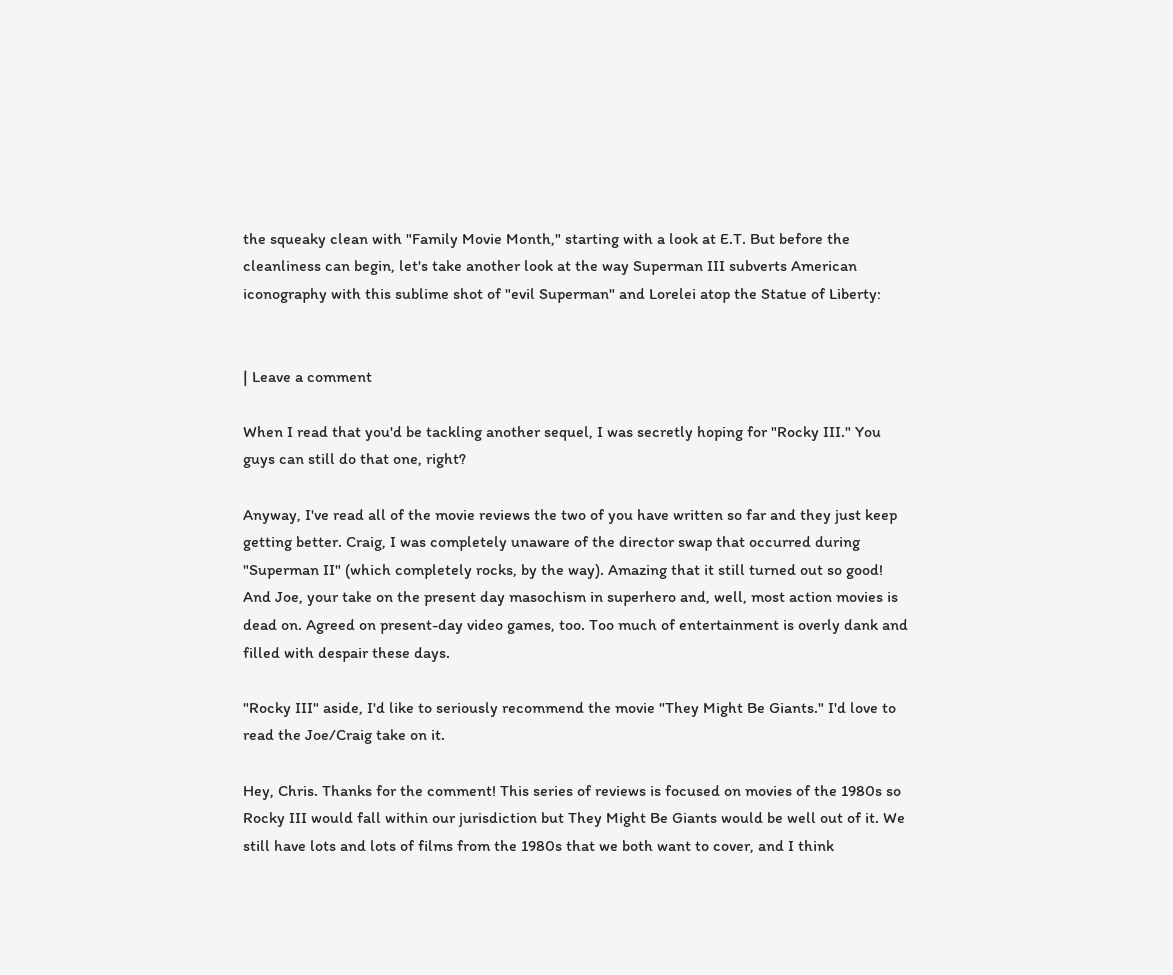the squeaky clean with "Family Movie Month," starting with a look at E.T. But before the cleanliness can begin, let's take another look at the way Superman III subverts American iconography with this sublime shot of "evil Superman" and Lorelei atop the Statue of Liberty:


| Leave a comment

When I read that you'd be tackling another sequel, I was secretly hoping for "Rocky III." You guys can still do that one, right?

Anyway, I've read all of the movie reviews the two of you have written so far and they just keep getting better. Craig, I was completely unaware of the director swap that occurred during "Superman II" (which completely rocks, by the way). Amazing that it still turned out so good! And Joe, your take on the present day masochism in superhero and, well, most action movies is dead on. Agreed on present-day video games, too. Too much of entertainment is overly dank and filled with despair these days.

"Rocky III" aside, I'd like to seriously recommend the movie "They Might Be Giants." I'd love to read the Joe/Craig take on it.

Hey, Chris. Thanks for the comment! This series of reviews is focused on movies of the 1980s so Rocky III would fall within our jurisdiction but They Might Be Giants would be well out of it. We still have lots and lots of films from the 1980s that we both want to cover, and I think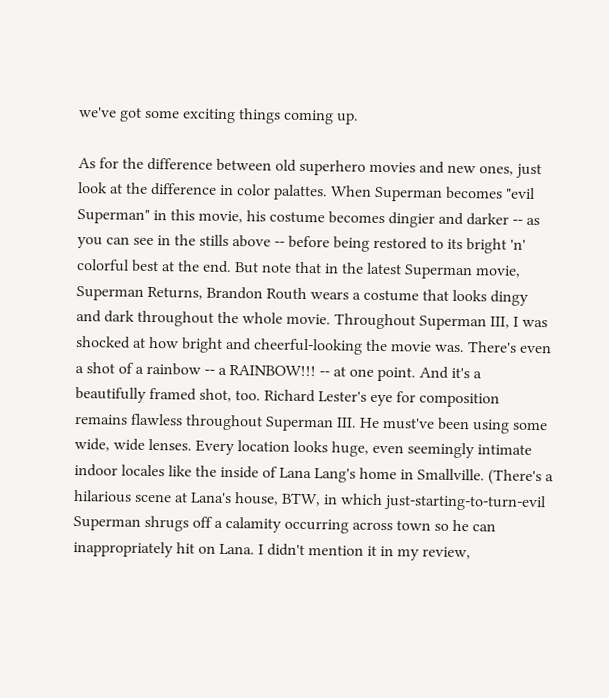we've got some exciting things coming up.

As for the difference between old superhero movies and new ones, just look at the difference in color palattes. When Superman becomes "evil Superman" in this movie, his costume becomes dingier and darker -- as you can see in the stills above -- before being restored to its bright 'n' colorful best at the end. But note that in the latest Superman movie, Superman Returns, Brandon Routh wears a costume that looks dingy and dark throughout the whole movie. Throughout Superman III, I was shocked at how bright and cheerful-looking the movie was. There's even a shot of a rainbow -- a RAINBOW!!! -- at one point. And it's a beautifully framed shot, too. Richard Lester's eye for composition remains flawless throughout Superman III. He must've been using some wide, wide lenses. Every location looks huge, even seemingly intimate indoor locales like the inside of Lana Lang's home in Smallville. (There's a hilarious scene at Lana's house, BTW, in which just-starting-to-turn-evil Superman shrugs off a calamity occurring across town so he can inappropriately hit on Lana. I didn't mention it in my review,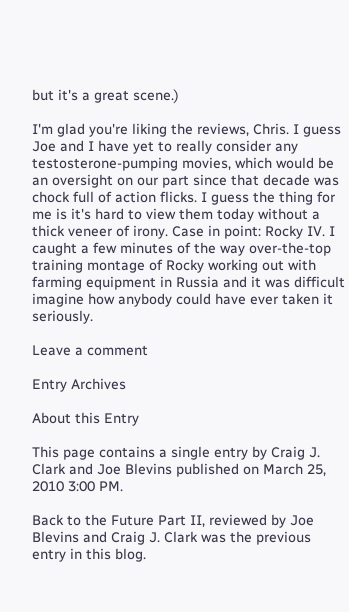but it's a great scene.)

I'm glad you're liking the reviews, Chris. I guess Joe and I have yet to really consider any testosterone-pumping movies, which would be an oversight on our part since that decade was chock full of action flicks. I guess the thing for me is it's hard to view them today without a thick veneer of irony. Case in point: Rocky IV. I caught a few minutes of the way over-the-top training montage of Rocky working out with farming equipment in Russia and it was difficult imagine how anybody could have ever taken it seriously.

Leave a comment

Entry Archives

About this Entry

This page contains a single entry by Craig J. Clark and Joe Blevins published on March 25, 2010 3:00 PM.

Back to the Future Part II, reviewed by Joe Blevins and Craig J. Clark was the previous entry in this blog.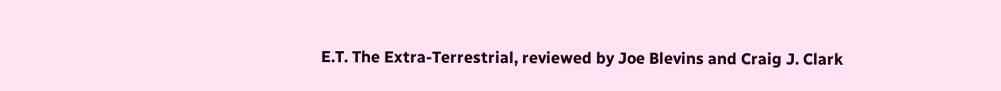E.T. The Extra-Terrestrial, reviewed by Joe Blevins and Craig J. Clark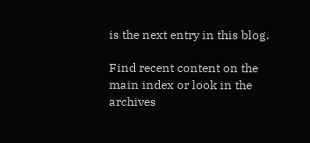is the next entry in this blog.

Find recent content on the main index or look in the archives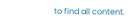to find all content.